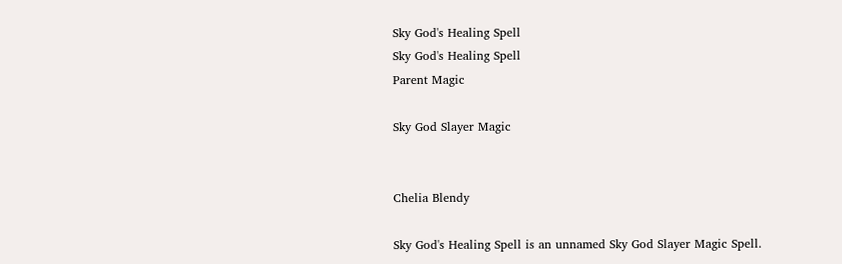Sky God's Healing Spell
Sky God's Healing Spell
Parent Magic

Sky God Slayer Magic


Chelia Blendy

Sky God's Healing Spell is an unnamed Sky God Slayer Magic Spell.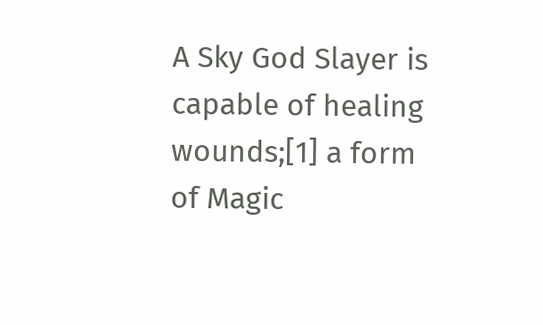A Sky God Slayer is capable of healing wounds;[1] a form of Magic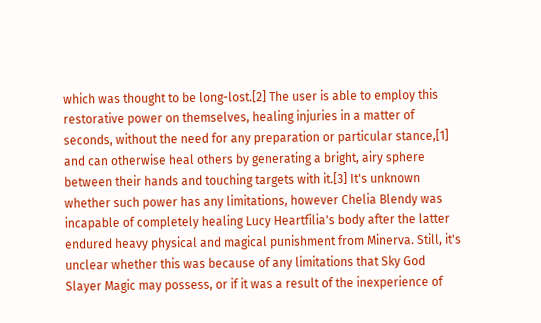which was thought to be long-lost.[2] The user is able to employ this restorative power on themselves, healing injuries in a matter of seconds, without the need for any preparation or particular stance,[1] and can otherwise heal others by generating a bright, airy sphere between their hands and touching targets with it.[3] It's unknown whether such power has any limitations, however Chelia Blendy was incapable of completely healing Lucy Heartfilia's body after the latter endured heavy physical and magical punishment from Minerva. Still, it's unclear whether this was because of any limitations that Sky God Slayer Magic may possess, or if it was a result of the inexperience of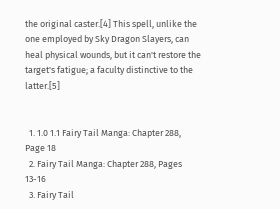the original caster.[4] This spell, unlike the one employed by Sky Dragon Slayers, can heal physical wounds, but it can't restore the target's fatigue; a faculty distinctive to the latter.[5]


  1. 1.0 1.1 Fairy Tail Manga: Chapter 288, Page 18
  2. Fairy Tail Manga: Chapter 288, Pages 13-16
  3. Fairy Tail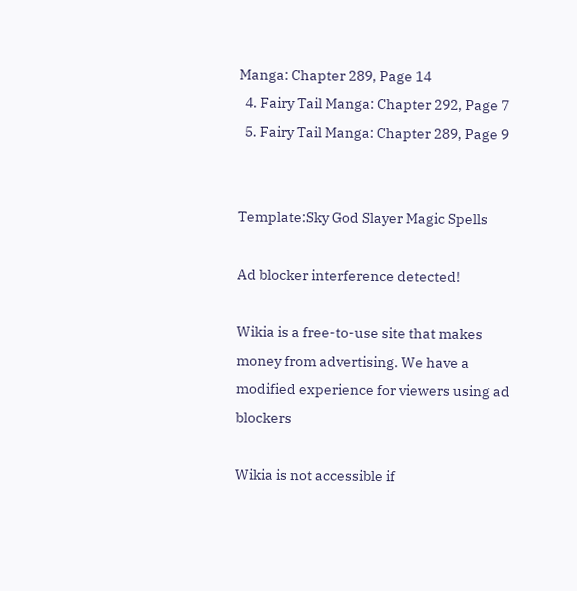Manga: Chapter 289, Page 14
  4. Fairy Tail Manga: Chapter 292, Page 7
  5. Fairy Tail Manga: Chapter 289, Page 9


Template:Sky God Slayer Magic Spells

Ad blocker interference detected!

Wikia is a free-to-use site that makes money from advertising. We have a modified experience for viewers using ad blockers

Wikia is not accessible if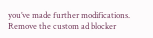you’ve made further modifications. Remove the custom ad blocker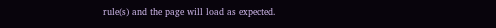rule(s) and the page will load as expected.